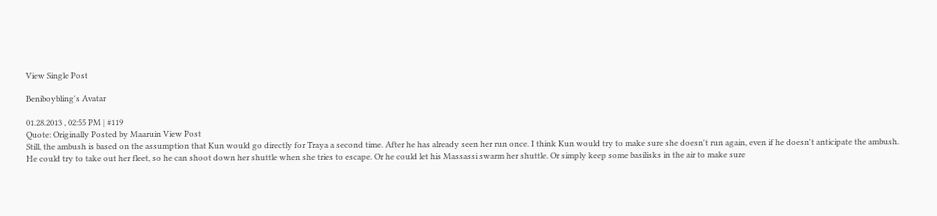View Single Post

Beniboybling's Avatar

01.28.2013 , 02:55 PM | #119
Quote: Originally Posted by Maaruin View Post
Still, the ambush is based on the assumption that Kun would go directly for Traya a second time. After he has already seen her run once. I think Kun would try to make sure she doesn't run again, even if he doesn't anticipate the ambush.
He could try to take out her fleet, so he can shoot down her shuttle when she tries to escape. Or he could let his Massassi swarm her shuttle. Or simply keep some basilisks in the air to make sure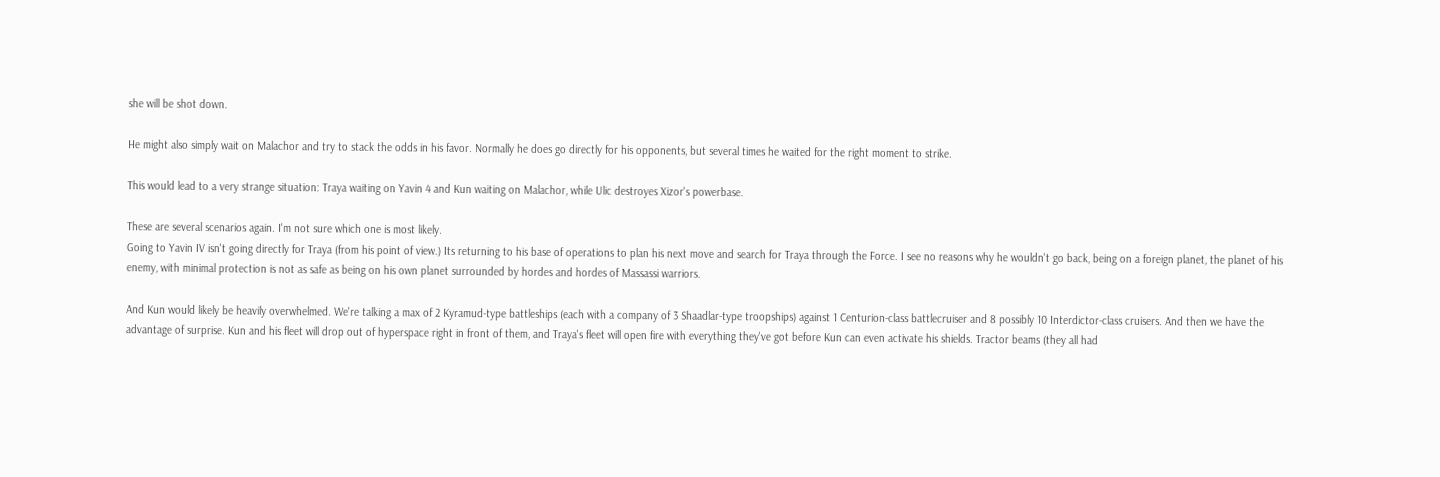she will be shot down.

He might also simply wait on Malachor and try to stack the odds in his favor. Normally he does go directly for his opponents, but several times he waited for the right moment to strike.

This would lead to a very strange situation: Traya waiting on Yavin 4 and Kun waiting on Malachor, while Ulic destroyes Xizor's powerbase.

These are several scenarios again. I'm not sure which one is most likely.
Going to Yavin IV isn't going directly for Traya (from his point of view.) Its returning to his base of operations to plan his next move and search for Traya through the Force. I see no reasons why he wouldn't go back, being on a foreign planet, the planet of his enemy, with minimal protection is not as safe as being on his own planet surrounded by hordes and hordes of Massassi warriors.

And Kun would likely be heavily overwhelmed. We're talking a max of 2 Kyramud-type battleships (each with a company of 3 Shaadlar-type troopships) against 1 Centurion-class battlecruiser and 8 possibly 10 Interdictor-class cruisers. And then we have the advantage of surprise. Kun and his fleet will drop out of hyperspace right in front of them, and Traya's fleet will open fire with everything they've got before Kun can even activate his shields. Tractor beams (they all had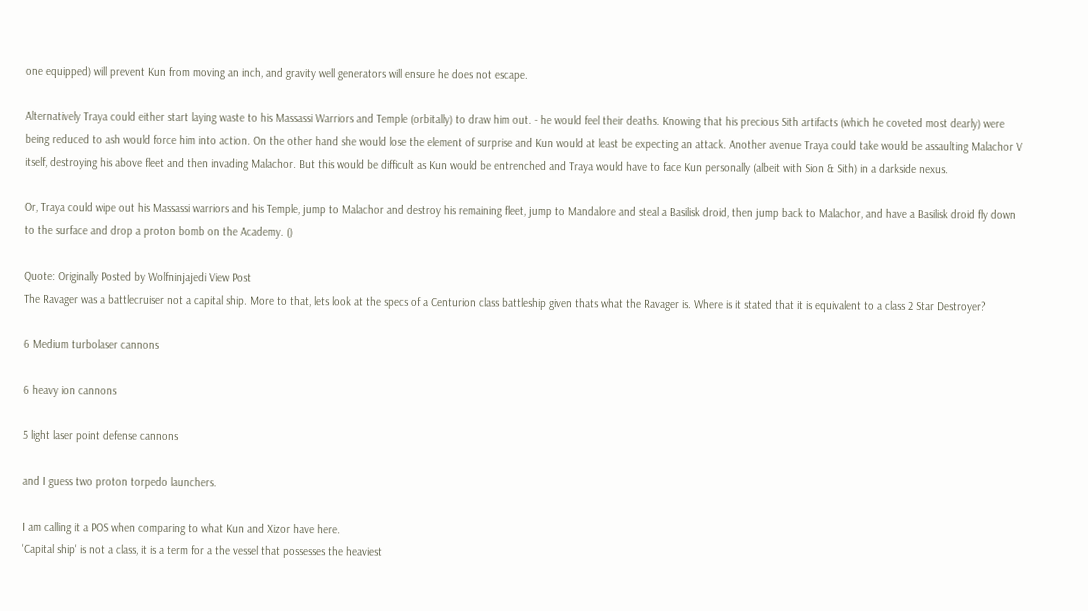one equipped) will prevent Kun from moving an inch, and gravity well generators will ensure he does not escape.

Alternatively Traya could either start laying waste to his Massassi Warriors and Temple (orbitally) to draw him out. - he would feel their deaths. Knowing that his precious Sith artifacts (which he coveted most dearly) were being reduced to ash would force him into action. On the other hand she would lose the element of surprise and Kun would at least be expecting an attack. Another avenue Traya could take would be assaulting Malachor V itself, destroying his above fleet and then invading Malachor. But this would be difficult as Kun would be entrenched and Traya would have to face Kun personally (albeit with Sion & Sith) in a darkside nexus.

Or, Traya could wipe out his Massassi warriors and his Temple, jump to Malachor and destroy his remaining fleet, jump to Mandalore and steal a Basilisk droid, then jump back to Malachor, and have a Basilisk droid fly down to the surface and drop a proton bomb on the Academy. ()

Quote: Originally Posted by Wolfninjajedi View Post
The Ravager was a battlecruiser not a capital ship. More to that, lets look at the specs of a Centurion class battleship given thats what the Ravager is. Where is it stated that it is equivalent to a class 2 Star Destroyer?

6 Medium turbolaser cannons

6 heavy ion cannons

5 light laser point defense cannons

and I guess two proton torpedo launchers.

I am calling it a POS when comparing to what Kun and Xizor have here.
'Capital ship' is not a class, it is a term for a the vessel that possesses the heaviest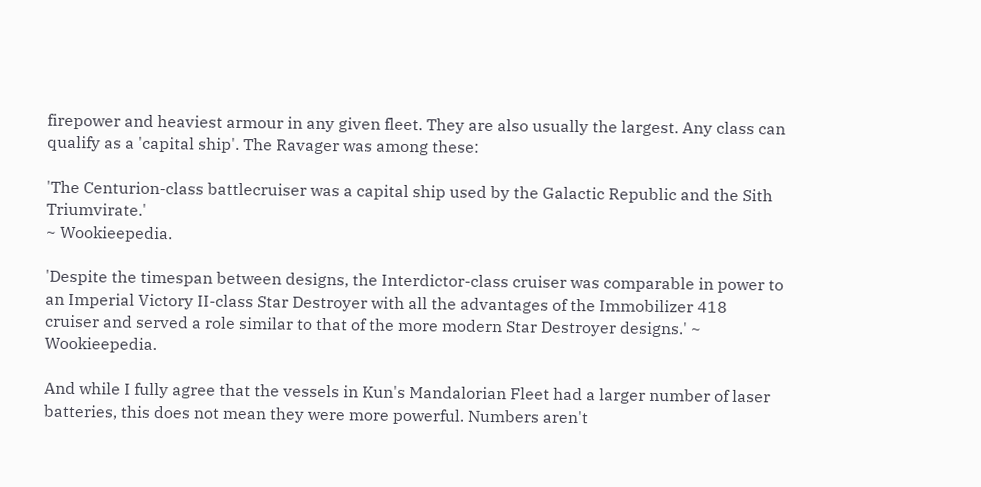firepower and heaviest armour in any given fleet. They are also usually the largest. Any class can qualify as a 'capital ship'. The Ravager was among these:

'The Centurion-class battlecruiser was a capital ship used by the Galactic Republic and the Sith Triumvirate.'
~ Wookieepedia.

'Despite the timespan between designs, the Interdictor-class cruiser was comparable in power to an Imperial Victory II-class Star Destroyer with all the advantages of the Immobilizer 418 cruiser and served a role similar to that of the more modern Star Destroyer designs.' ~ Wookieepedia.

And while I fully agree that the vessels in Kun's Mandalorian Fleet had a larger number of laser batteries, this does not mean they were more powerful. Numbers aren't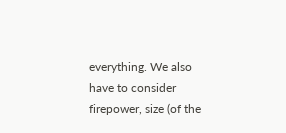everything. We also have to consider firepower, size (of the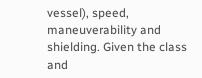vessel), speed, maneuverability and shielding. Given the class and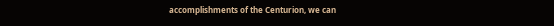accomplishments of the Centurion, we can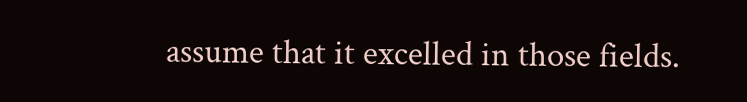assume that it excelled in those fields.